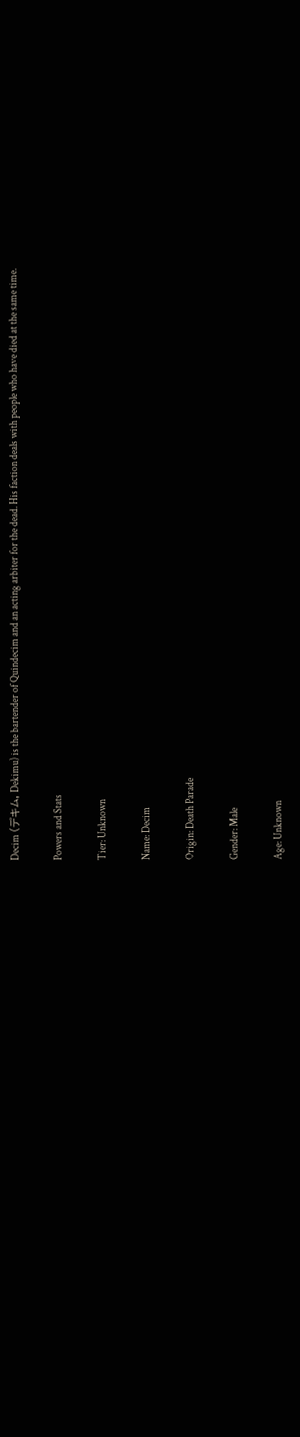Decim (デキム, Dekimu) is the bartender of Quindecim and an acting arbiter for the dead. His faction deals with people who have died at the same time.

Powers and Stats

Tier: Unknown

Name: Decim

Origin: Death Parade

Gender: Male

Age: Unknown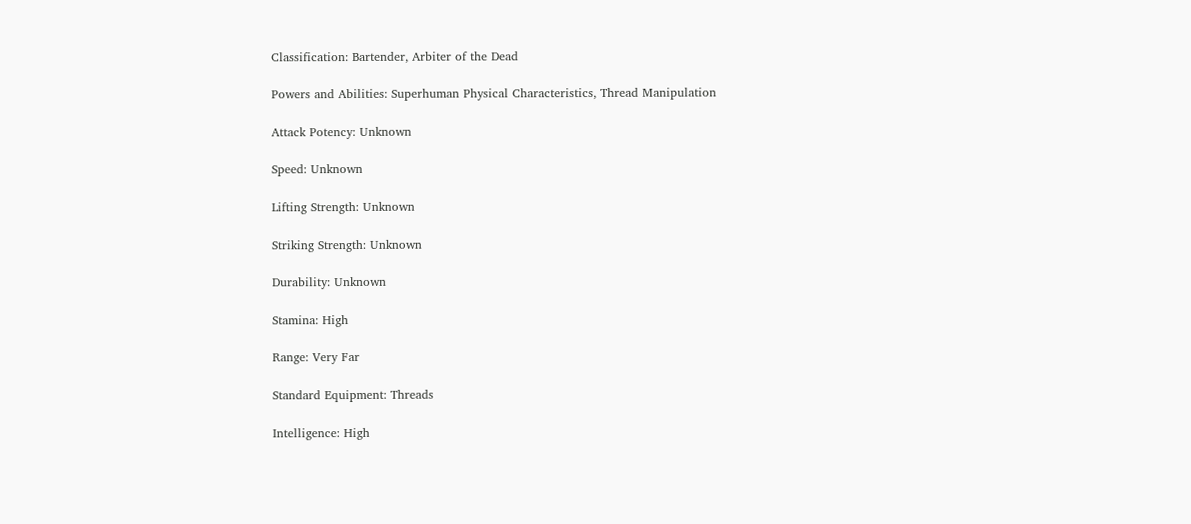Classification: Bartender, Arbiter of the Dead

Powers and Abilities: Superhuman Physical Characteristics, Thread Manipulation

Attack Potency: Unknown

Speed: Unknown

Lifting Strength: Unknown

Striking Strength: Unknown

Durability: Unknown

Stamina: High

Range: Very Far

Standard Equipment: Threads

Intelligence: High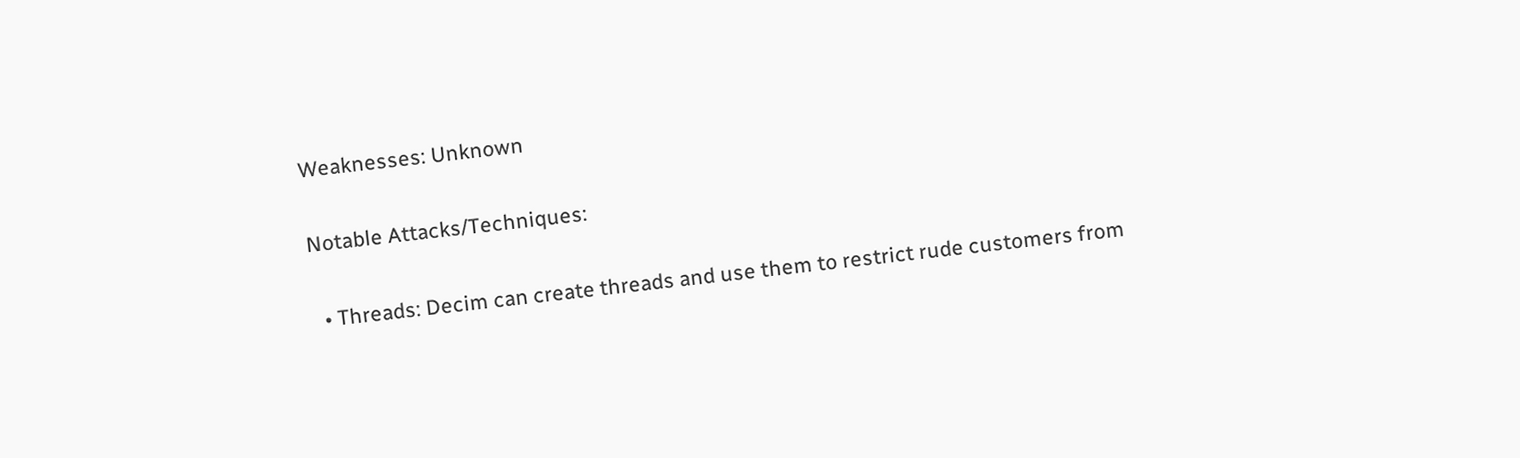Weaknesses: Unknown

Notable Attacks/Techniques:

  • Threads: Decim can create threads and use them to restrict rude customers from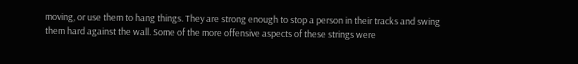moving, or use them to hang things. They are strong enough to stop a person in their tracks and swing them hard against the wall. Some of the more offensive aspects of these strings were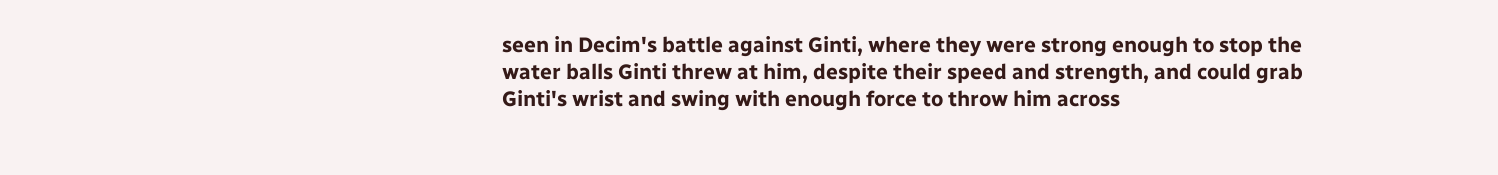seen in Decim's battle against Ginti, where they were strong enough to stop the water balls Ginti threw at him, despite their speed and strength, and could grab Ginti's wrist and swing with enough force to throw him across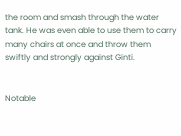the room and smash through the water tank. He was even able to use them to carry many chairs at once and throw them swiftly and strongly against Ginti.


Notable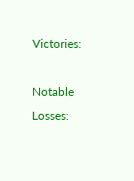Victories:

Notable Losses: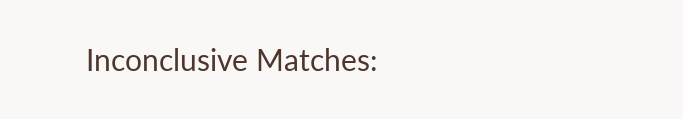Inconclusive Matches: